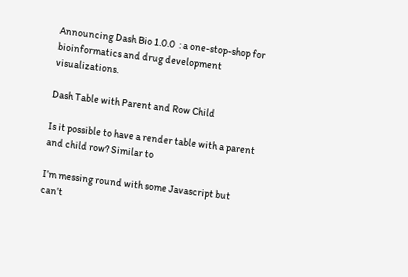Announcing Dash Bio 1.0.0  : a one-stop-shop for bioinformatics and drug development visualizations.

Dash Table with Parent and Row Child

Is it possible to have a render table with a parent and child row? Similar to

I’m messing round with some Javascript but can’t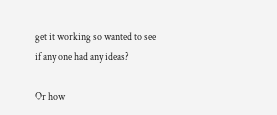get it working so wanted to see if any one had any ideas?

Or how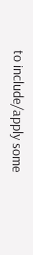to include/apply some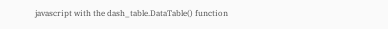javascript with the dash_table.DataTable() function